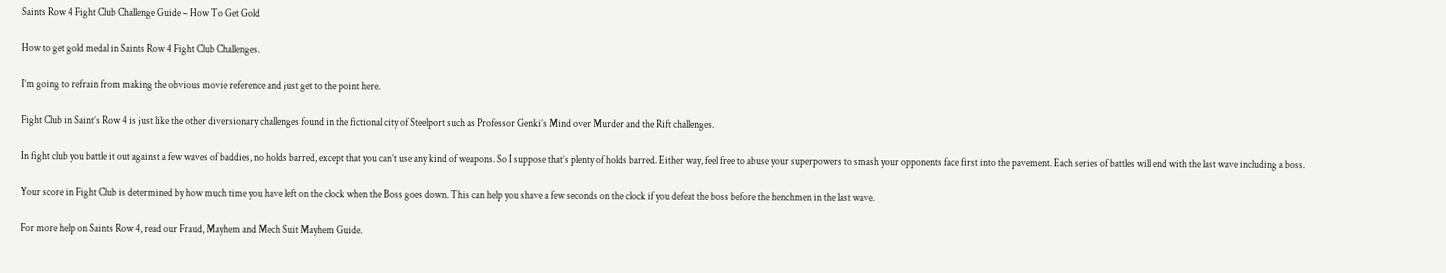Saints Row 4 Fight Club Challenge Guide – How To Get Gold

How to get gold medal in Saints Row 4 Fight Club Challenges.

I’m going to refrain from making the obvious movie reference and just get to the point here.

Fight Club in Saint’s Row 4 is just like the other diversionary challenges found in the fictional city of Steelport such as Professor Genki’s Mind over Murder and the Rift challenges.

In fight club you battle it out against a few waves of baddies, no holds barred, except that you can’t use any kind of weapons. So I suppose that’s plenty of holds barred. Either way, feel free to abuse your superpowers to smash your opponents face first into the pavement. Each series of battles will end with the last wave including a boss.

Your score in Fight Club is determined by how much time you have left on the clock when the Boss goes down. This can help you shave a few seconds on the clock if you defeat the boss before the henchmen in the last wave.

For more help on Saints Row 4, read our Fraud, Mayhem and Mech Suit Mayhem Guide.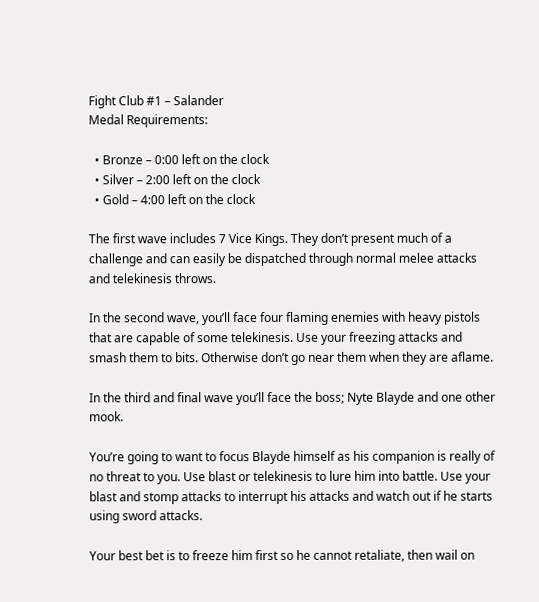Fight Club #1 – Salander
Medal Requirements:

  • Bronze – 0:00 left on the clock
  • Silver – 2:00 left on the clock
  • Gold – 4:00 left on the clock

The first wave includes 7 Vice Kings. They don’t present much of a challenge and can easily be dispatched through normal melee attacks and telekinesis throws.

In the second wave, you’ll face four flaming enemies with heavy pistols that are capable of some telekinesis. Use your freezing attacks and smash them to bits. Otherwise don’t go near them when they are aflame.

In the third and final wave you’ll face the boss; Nyte Blayde and one other mook.

You’re going to want to focus Blayde himself as his companion is really of no threat to you. Use blast or telekinesis to lure him into battle. Use your blast and stomp attacks to interrupt his attacks and watch out if he starts using sword attacks.

Your best bet is to freeze him first so he cannot retaliate, then wail on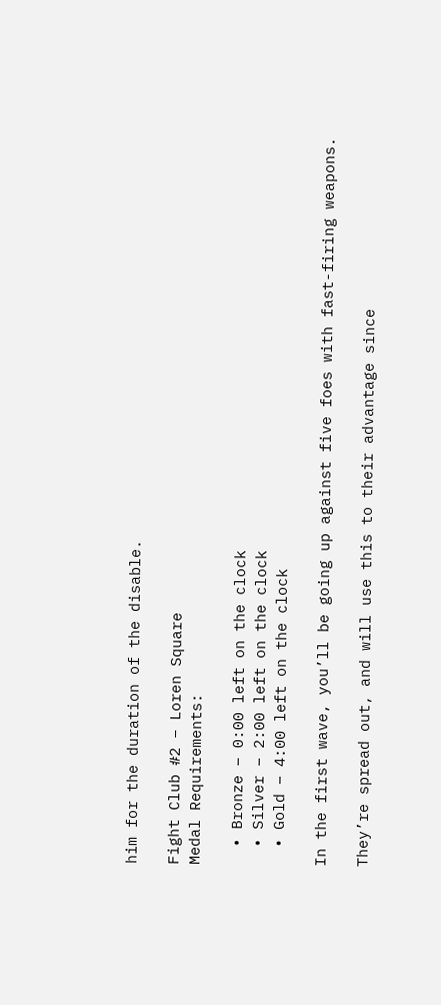him for the duration of the disable.

Fight Club #2 – Loren Square
Medal Requirements:

  • Bronze – 0:00 left on the clock
  • Silver – 2:00 left on the clock
  • Gold – 4:00 left on the clock

In the first wave, you’ll be going up against five foes with fast-firing weapons.

They’re spread out, and will use this to their advantage since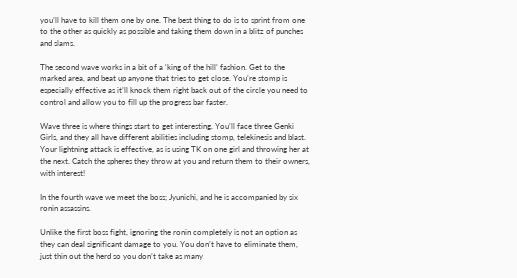you’ll have to kill them one by one. The best thing to do is to sprint from one to the other as quickly as possible and taking them down in a blitz of punches and slams.

The second wave works in a bit of a ‘king of the hill’ fashion. Get to the marked area, and beat up anyone that tries to get close. You’re stomp is especially effective as it’ll knock them right back out of the circle you need to control and allow you to fill up the progress bar faster.

Wave three is where things start to get interesting. You’ll face three Genki Girls, and they all have different abilities including stomp, telekinesis and blast. Your lightning attack is effective, as is using TK on one girl and throwing her at the next. Catch the spheres they throw at you and return them to their owners, with interest!

In the fourth wave we meet the boss; Jyunichi, and he is accompanied by six ronin assassins.

Unlike the first boss fight, ignoring the ronin completely is not an option as they can deal significant damage to you. You don’t have to eliminate them, just thin out the herd so you don’t take as many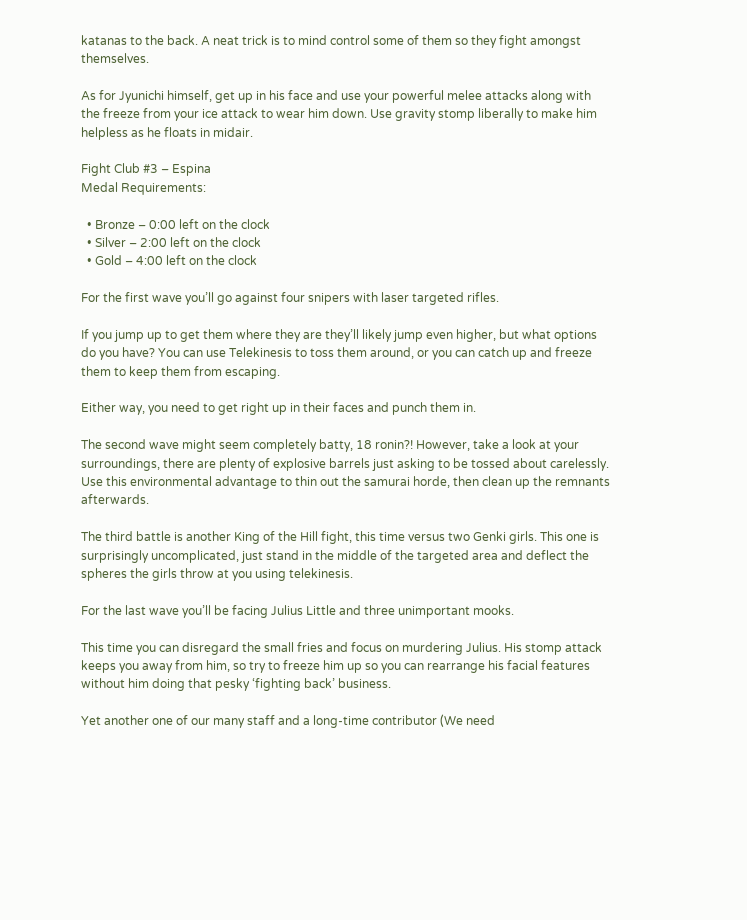katanas to the back. A neat trick is to mind control some of them so they fight amongst themselves.

As for Jyunichi himself, get up in his face and use your powerful melee attacks along with the freeze from your ice attack to wear him down. Use gravity stomp liberally to make him helpless as he floats in midair.

Fight Club #3 – Espina
Medal Requirements:

  • Bronze – 0:00 left on the clock
  • Silver – 2:00 left on the clock
  • Gold – 4:00 left on the clock

For the first wave you’ll go against four snipers with laser targeted rifles.

If you jump up to get them where they are they’ll likely jump even higher, but what options do you have? You can use Telekinesis to toss them around, or you can catch up and freeze them to keep them from escaping.

Either way, you need to get right up in their faces and punch them in.

The second wave might seem completely batty, 18 ronin?! However, take a look at your surroundings, there are plenty of explosive barrels just asking to be tossed about carelessly. Use this environmental advantage to thin out the samurai horde, then clean up the remnants afterwards.

The third battle is another King of the Hill fight, this time versus two Genki girls. This one is surprisingly uncomplicated, just stand in the middle of the targeted area and deflect the spheres the girls throw at you using telekinesis.

For the last wave you’ll be facing Julius Little and three unimportant mooks.

This time you can disregard the small fries and focus on murdering Julius. His stomp attack keeps you away from him, so try to freeze him up so you can rearrange his facial features without him doing that pesky ‘fighting back’ business.

Yet another one of our many staff and a long-time contributor (We need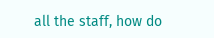all the staff, how do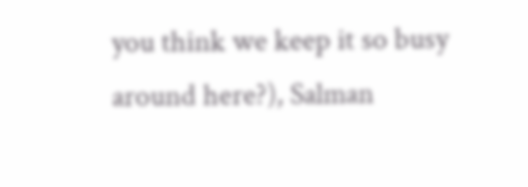you think we keep it so busy around here?), Salman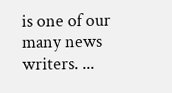is one of our many news writers. ...